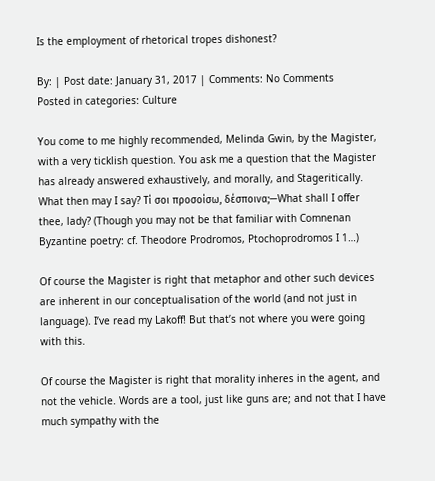Is the employment of rhetorical tropes dishonest?

By: | Post date: January 31, 2017 | Comments: No Comments
Posted in categories: Culture

You come to me highly recommended, Melinda Gwin, by the Magister, with a very ticklish question. You ask me a question that the Magister has already answered exhaustively, and morally, and Stageritically. What then may I say? Τί σοι προσοίσω, δέσποινα;—What shall I offer thee, lady? (Though you may not be that familiar with Comnenan Byzantine poetry: cf. Theodore Prodromos, Ptochoprodromos I 1…)

Of course the Magister is right that metaphor and other such devices are inherent in our conceptualisation of the world (and not just in language). I’ve read my Lakoff! But that’s not where you were going with this.

Of course the Magister is right that morality inheres in the agent, and not the vehicle. Words are a tool, just like guns are; and not that I have much sympathy with the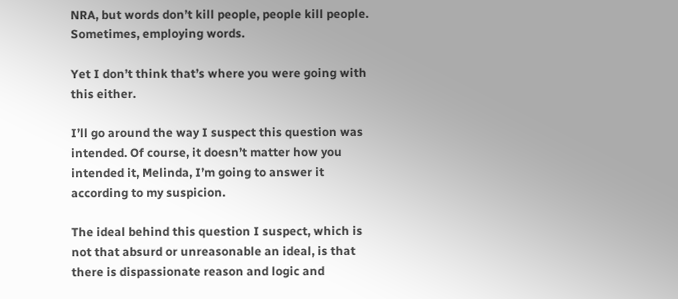NRA, but words don’t kill people, people kill people. Sometimes, employing words.

Yet I don’t think that’s where you were going with this either.

I’ll go around the way I suspect this question was intended. Of course, it doesn’t matter how you intended it, Melinda, I’m going to answer it according to my suspicion.

The ideal behind this question I suspect, which is not that absurd or unreasonable an ideal, is that there is dispassionate reason and logic and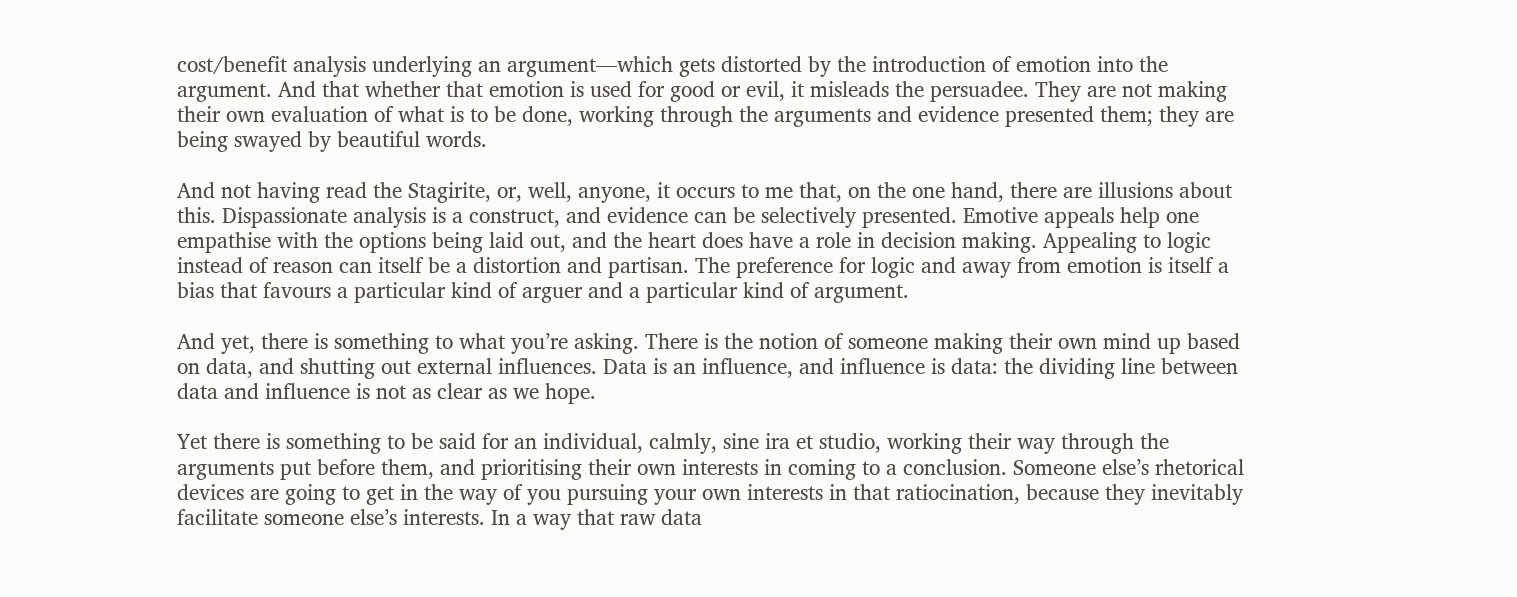cost/benefit analysis underlying an argument—which gets distorted by the introduction of emotion into the argument. And that whether that emotion is used for good or evil, it misleads the persuadee. They are not making their own evaluation of what is to be done, working through the arguments and evidence presented them; they are being swayed by beautiful words.

And not having read the Stagirite, or, well, anyone, it occurs to me that, on the one hand, there are illusions about this. Dispassionate analysis is a construct, and evidence can be selectively presented. Emotive appeals help one empathise with the options being laid out, and the heart does have a role in decision making. Appealing to logic instead of reason can itself be a distortion and partisan. The preference for logic and away from emotion is itself a bias that favours a particular kind of arguer and a particular kind of argument.

And yet, there is something to what you’re asking. There is the notion of someone making their own mind up based on data, and shutting out external influences. Data is an influence, and influence is data: the dividing line between data and influence is not as clear as we hope.

Yet there is something to be said for an individual, calmly, sine ira et studio, working their way through the arguments put before them, and prioritising their own interests in coming to a conclusion. Someone else’s rhetorical devices are going to get in the way of you pursuing your own interests in that ratiocination, because they inevitably facilitate someone else’s interests. In a way that raw data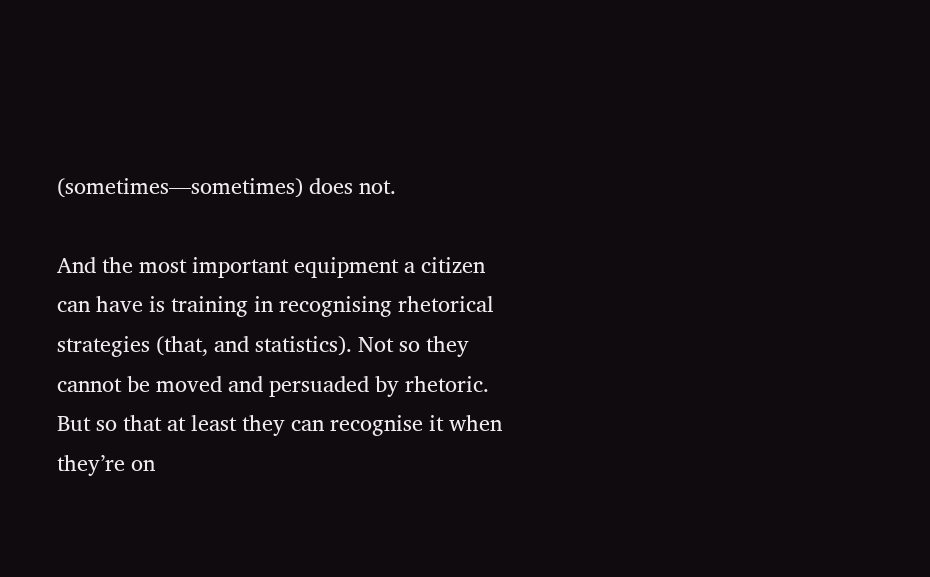(sometimes—sometimes) does not.

And the most important equipment a citizen can have is training in recognising rhetorical strategies (that, and statistics). Not so they cannot be moved and persuaded by rhetoric. But so that at least they can recognise it when they’re on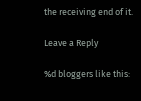the receiving end of it.

Leave a Reply

%d bloggers like this: